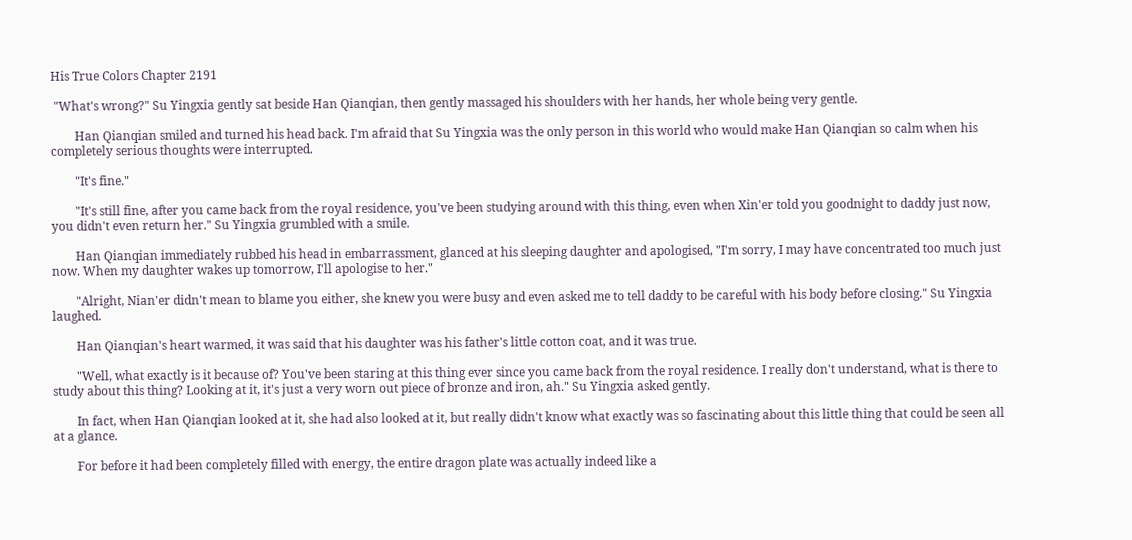His True Colors Chapter 2191

 "What's wrong?" Su Yingxia gently sat beside Han Qianqian, then gently massaged his shoulders with her hands, her whole being very gentle.

        Han Qianqian smiled and turned his head back. I'm afraid that Su Yingxia was the only person in this world who would make Han Qianqian so calm when his completely serious thoughts were interrupted.

        "It's fine."

        "It's still fine, after you came back from the royal residence, you've been studying around with this thing, even when Xin'er told you goodnight to daddy just now, you didn't even return her." Su Yingxia grumbled with a smile.

        Han Qianqian immediately rubbed his head in embarrassment, glanced at his sleeping daughter and apologised, "I'm sorry, I may have concentrated too much just now. When my daughter wakes up tomorrow, I'll apologise to her."

        "Alright, Nian'er didn't mean to blame you either, she knew you were busy and even asked me to tell daddy to be careful with his body before closing." Su Yingxia laughed.

        Han Qianqian's heart warmed, it was said that his daughter was his father's little cotton coat, and it was true.

        "Well, what exactly is it because of? You've been staring at this thing ever since you came back from the royal residence. I really don't understand, what is there to study about this thing? Looking at it, it's just a very worn out piece of bronze and iron, ah." Su Yingxia asked gently.

        In fact, when Han Qianqian looked at it, she had also looked at it, but really didn't know what exactly was so fascinating about this little thing that could be seen all at a glance.

        For before it had been completely filled with energy, the entire dragon plate was actually indeed like a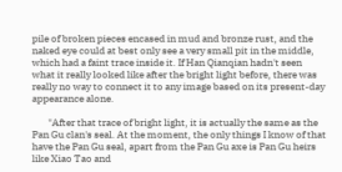pile of broken pieces encased in mud and bronze rust, and the naked eye could at best only see a very small pit in the middle, which had a faint trace inside it. If Han Qianqian hadn't seen what it really looked like after the bright light before, there was really no way to connect it to any image based on its present-day appearance alone.

        "After that trace of bright light, it is actually the same as the Pan Gu clan's seal. At the moment, the only things I know of that have the Pan Gu seal, apart from the Pan Gu axe is Pan Gu heirs like Xiao Tao and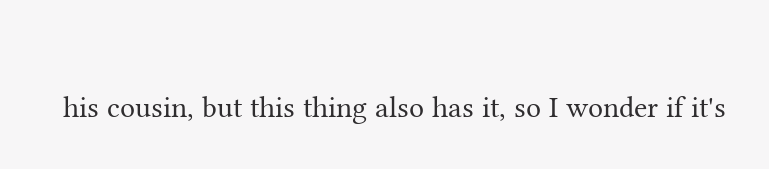his cousin, but this thing also has it, so I wonder if it's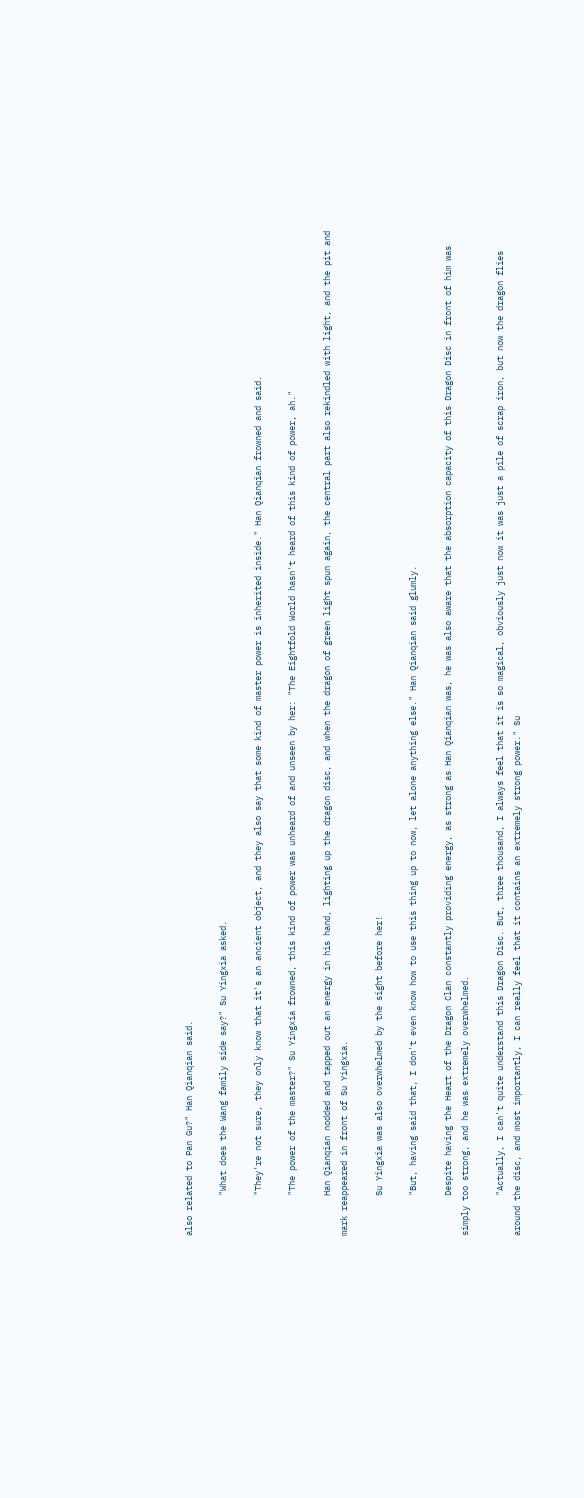also related to Pan Gu?" Han Qianqian said.

        "What does the Wang family side say?" Su Yingxia asked.

        "They're not sure, they only know that it's an ancient object, and they also say that some kind of master power is inherited inside." Han Qianqian frowned and said.

        "The power of the master?" Su Yingxia frowned, this kind of power was unheard of and unseen by her: "The Eightfold World hasn't heard of this kind of power, ah."

        Han Qianqian nodded and tapped out an energy in his hand, lighting up the dragon disc, and when the dragon of green light spun again, the central part also rekindled with light, and the pit and mark reappeared in front of Su Yingxia.

        Su Yingxia was also overwhelmed by the sight before her!

        "But, having said that, I don't even know how to use this thing up to now, let alone anything else." Han Qianqian said glumly.

        Despite having the Heart of the Dragon Clan constantly providing energy, as strong as Han Qianqian was, he was also aware that the absorption capacity of this Dragon Disc in front of him was simply too strong, and he was extremely overwhelmed.

        "Actually, I can't quite understand this Dragon Disc. But, three thousand, I always feel that it is so magical, obviously just now it was just a pile of scrap iron, but now the dragon flies around the disc, and most importantly, I can really feel that it contains an extremely strong power." Su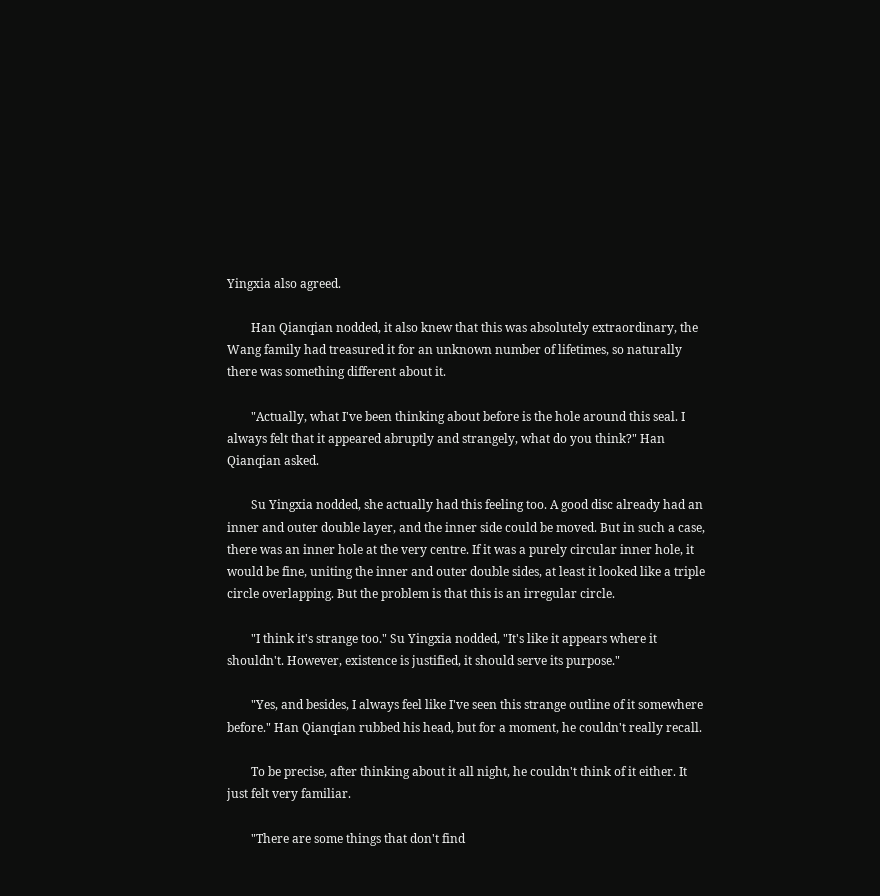Yingxia also agreed.

        Han Qianqian nodded, it also knew that this was absolutely extraordinary, the Wang family had treasured it for an unknown number of lifetimes, so naturally there was something different about it.

        "Actually, what I've been thinking about before is the hole around this seal. I always felt that it appeared abruptly and strangely, what do you think?" Han Qianqian asked.

        Su Yingxia nodded, she actually had this feeling too. A good disc already had an inner and outer double layer, and the inner side could be moved. But in such a case, there was an inner hole at the very centre. If it was a purely circular inner hole, it would be fine, uniting the inner and outer double sides, at least it looked like a triple circle overlapping. But the problem is that this is an irregular circle.

        "I think it's strange too." Su Yingxia nodded, "It's like it appears where it shouldn't. However, existence is justified, it should serve its purpose."

        "Yes, and besides, I always feel like I've seen this strange outline of it somewhere before." Han Qianqian rubbed his head, but for a moment, he couldn't really recall.

        To be precise, after thinking about it all night, he couldn't think of it either. It just felt very familiar.

        "There are some things that don't find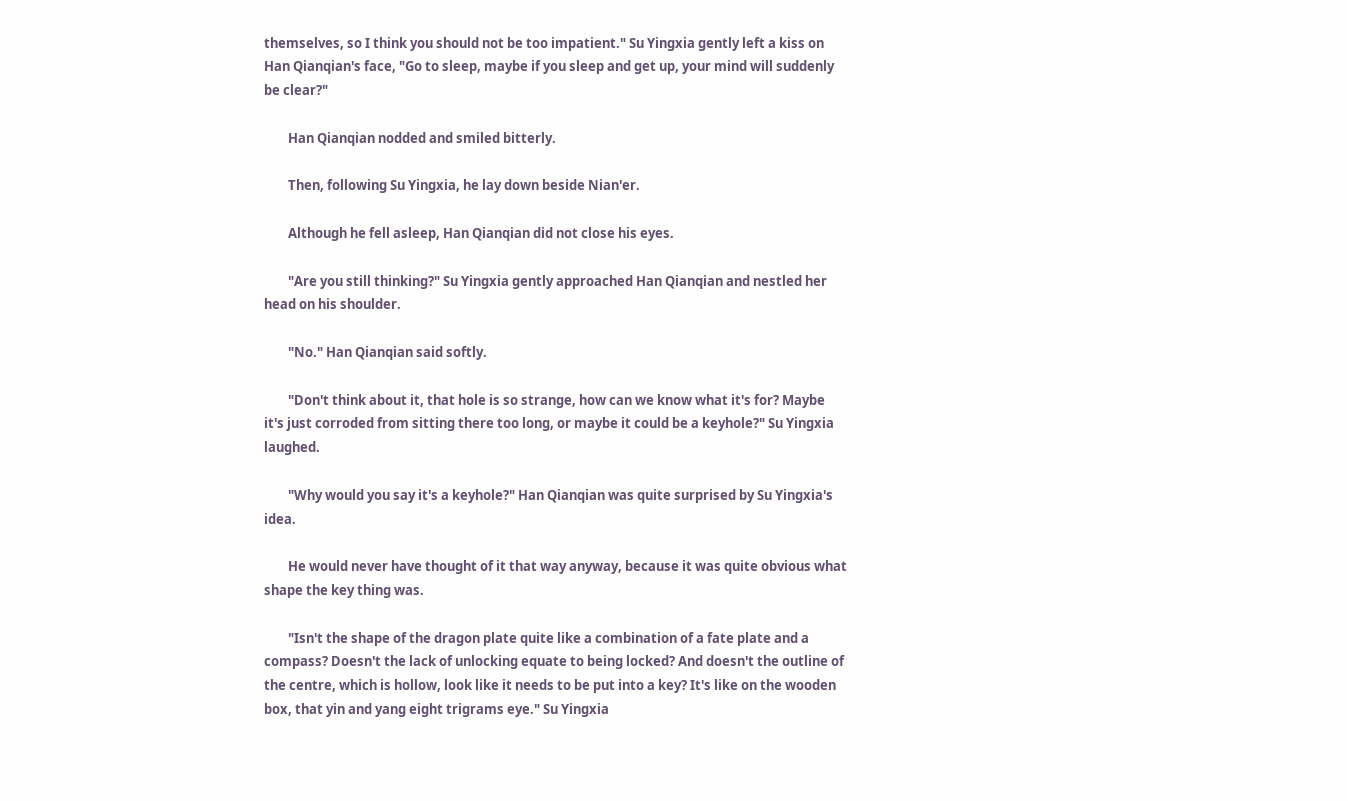themselves, so I think you should not be too impatient." Su Yingxia gently left a kiss on Han Qianqian's face, "Go to sleep, maybe if you sleep and get up, your mind will suddenly be clear?"

        Han Qianqian nodded and smiled bitterly.

        Then, following Su Yingxia, he lay down beside Nian'er.

        Although he fell asleep, Han Qianqian did not close his eyes.

        "Are you still thinking?" Su Yingxia gently approached Han Qianqian and nestled her head on his shoulder.

        "No." Han Qianqian said softly.

        "Don't think about it, that hole is so strange, how can we know what it's for? Maybe it's just corroded from sitting there too long, or maybe it could be a keyhole?" Su Yingxia laughed.

        "Why would you say it's a keyhole?" Han Qianqian was quite surprised by Su Yingxia's idea.

        He would never have thought of it that way anyway, because it was quite obvious what shape the key thing was.

        "Isn't the shape of the dragon plate quite like a combination of a fate plate and a compass? Doesn't the lack of unlocking equate to being locked? And doesn't the outline of the centre, which is hollow, look like it needs to be put into a key? It's like on the wooden box, that yin and yang eight trigrams eye." Su Yingxia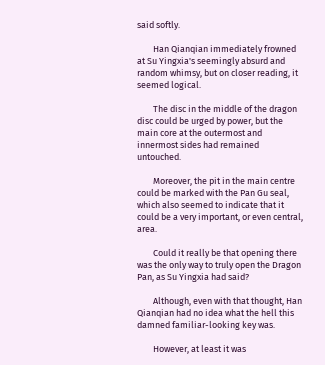said softly.

        Han Qianqian immediately frowned at Su Yingxia's seemingly absurd and random whimsy, but on closer reading, it seemed logical.

        The disc in the middle of the dragon disc could be urged by power, but the main core at the outermost and innermost sides had remained untouched.

        Moreover, the pit in the main centre could be marked with the Pan Gu seal, which also seemed to indicate that it could be a very important, or even central, area.

        Could it really be that opening there was the only way to truly open the Dragon Pan, as Su Yingxia had said?

        Although, even with that thought, Han Qianqian had no idea what the hell this damned familiar-looking key was.

        However, at least it was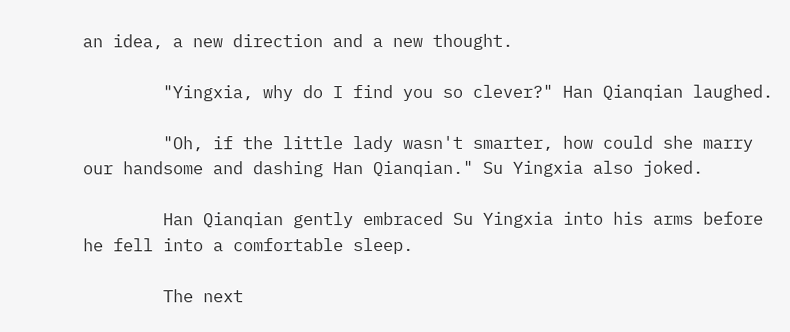an idea, a new direction and a new thought.

        "Yingxia, why do I find you so clever?" Han Qianqian laughed.

        "Oh, if the little lady wasn't smarter, how could she marry our handsome and dashing Han Qianqian." Su Yingxia also joked.

        Han Qianqian gently embraced Su Yingxia into his arms before he fell into a comfortable sleep.

        The next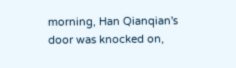morning, Han Qianqian's door was knocked on,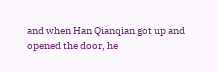and when Han Qianqian got up and opened the door, he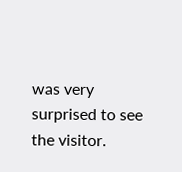was very surprised to see the visitor.